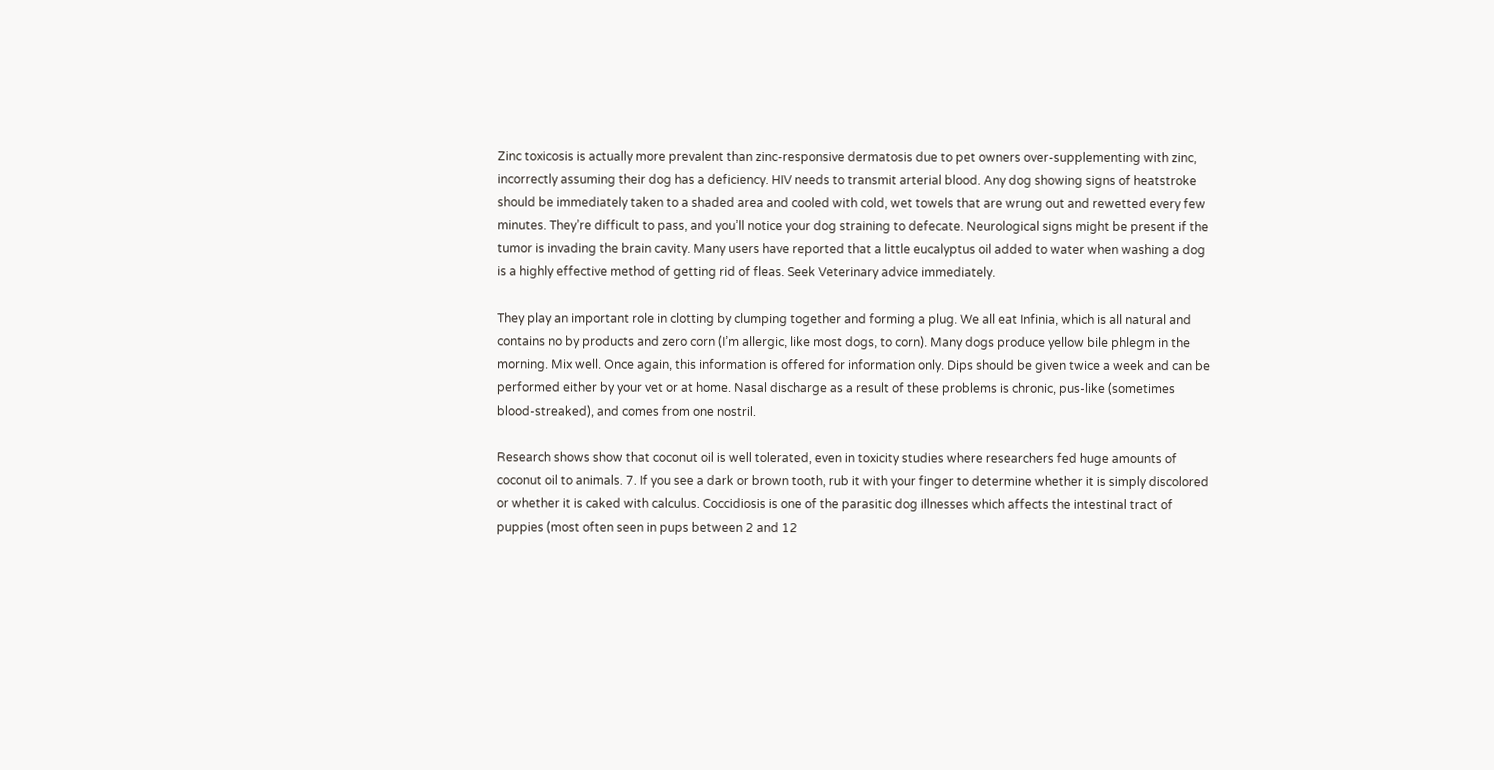Zinc toxicosis is actually more prevalent than zinc-responsive dermatosis due to pet owners over-supplementing with zinc, incorrectly assuming their dog has a deficiency. HIV needs to transmit arterial blood. Any dog showing signs of heatstroke should be immediately taken to a shaded area and cooled with cold, wet towels that are wrung out and rewetted every few minutes. They’re difficult to pass, and you’ll notice your dog straining to defecate. Neurological signs might be present if the tumor is invading the brain cavity. Many users have reported that a little eucalyptus oil added to water when washing a dog is a highly effective method of getting rid of fleas. Seek Veterinary advice immediately.

They play an important role in clotting by clumping together and forming a plug. We all eat Infinia, which is all natural and contains no by products and zero corn (I’m allergic, like most dogs, to corn). Many dogs produce yellow bile phlegm in the morning. Mix well. Once again, this information is offered for information only. Dips should be given twice a week and can be performed either by your vet or at home. Nasal discharge as a result of these problems is chronic, pus-like (sometimes blood-streaked), and comes from one nostril.

Research shows show that coconut oil is well tolerated, even in toxicity studies where researchers fed huge amounts of coconut oil to animals. 7. If you see a dark or brown tooth, rub it with your finger to determine whether it is simply discolored or whether it is caked with calculus. Coccidiosis is one of the parasitic dog illnesses which affects the intestinal tract of puppies (most often seen in pups between 2 and 12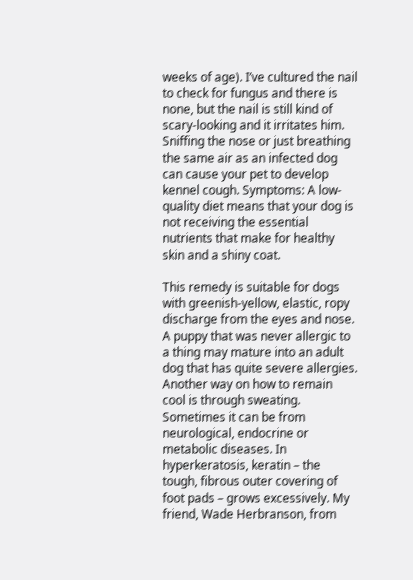weeks of age). I’ve cultured the nail to check for fungus and there is none, but the nail is still kind of scary-looking and it irritates him. Sniffing the nose or just breathing the same air as an infected dog can cause your pet to develop kennel cough. Symptoms: A low-quality diet means that your dog is not receiving the essential nutrients that make for healthy skin and a shiny coat.

This remedy is suitable for dogs with greenish-yellow, elastic, ropy discharge from the eyes and nose. A puppy that was never allergic to a thing may mature into an adult dog that has quite severe allergies. Another way on how to remain cool is through sweating. Sometimes it can be from neurological, endocrine or metabolic diseases. In hyperkeratosis, keratin – the tough, fibrous outer covering of foot pads – grows excessively. My friend, Wade Herbranson, from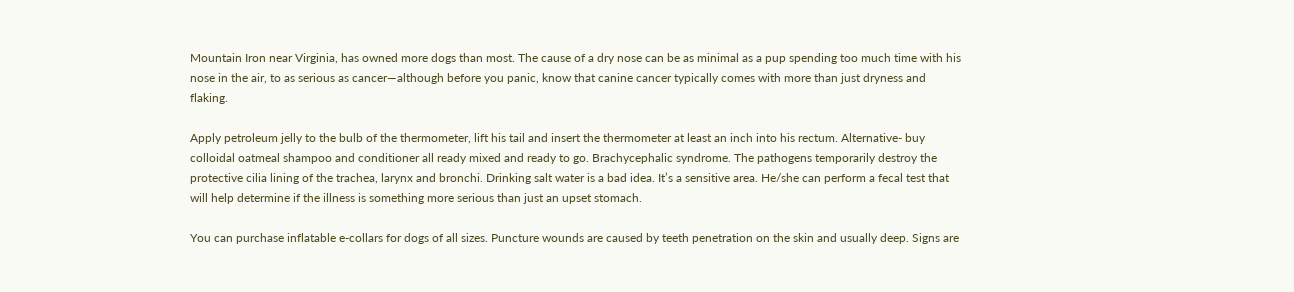Mountain Iron near Virginia, has owned more dogs than most. The cause of a dry nose can be as minimal as a pup spending too much time with his nose in the air, to as serious as cancer—although before you panic, know that canine cancer typically comes with more than just dryness and flaking.

Apply petroleum jelly to the bulb of the thermometer, lift his tail and insert the thermometer at least an inch into his rectum. Alternative- buy colloidal oatmeal shampoo and conditioner all ready mixed and ready to go. Brachycephalic syndrome. The pathogens temporarily destroy the protective cilia lining of the trachea, larynx and bronchi. Drinking salt water is a bad idea. It’s a sensitive area. He/she can perform a fecal test that will help determine if the illness is something more serious than just an upset stomach.

You can purchase inflatable e-collars for dogs of all sizes. Puncture wounds are caused by teeth penetration on the skin and usually deep. Signs are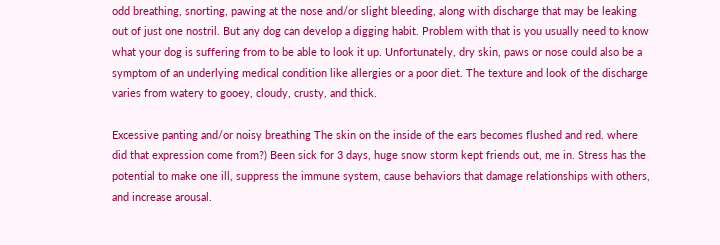odd breathing, snorting, pawing at the nose and/or slight bleeding, along with discharge that may be leaking out of just one nostril. But any dog can develop a digging habit. Problem with that is you usually need to know what your dog is suffering from to be able to look it up. Unfortunately, dry skin, paws or nose could also be a symptom of an underlying medical condition like allergies or a poor diet. The texture and look of the discharge varies from watery to gooey, cloudy, crusty, and thick.

Excessive panting and/or noisy breathing The skin on the inside of the ears becomes flushed and red. where did that expression come from?) Been sick for 3 days, huge snow storm kept friends out, me in. Stress has the potential to make one ill, suppress the immune system, cause behaviors that damage relationships with others, and increase arousal.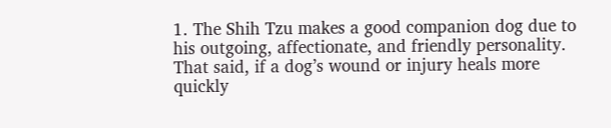1. The Shih Tzu makes a good companion dog due to his outgoing, affectionate, and friendly personality. That said, if a dog’s wound or injury heals more quickly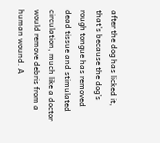after the dog has licked it, that’s because the dog’s rough tongue has removed dead tissue and stimulated circulation, much like a doctor would remove debris from a human wound. A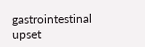gastrointestinal upset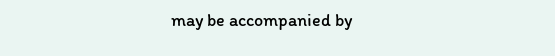may be accompanied by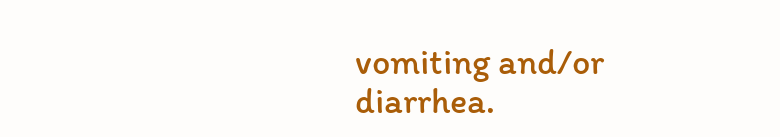vomiting and/or diarrhea.